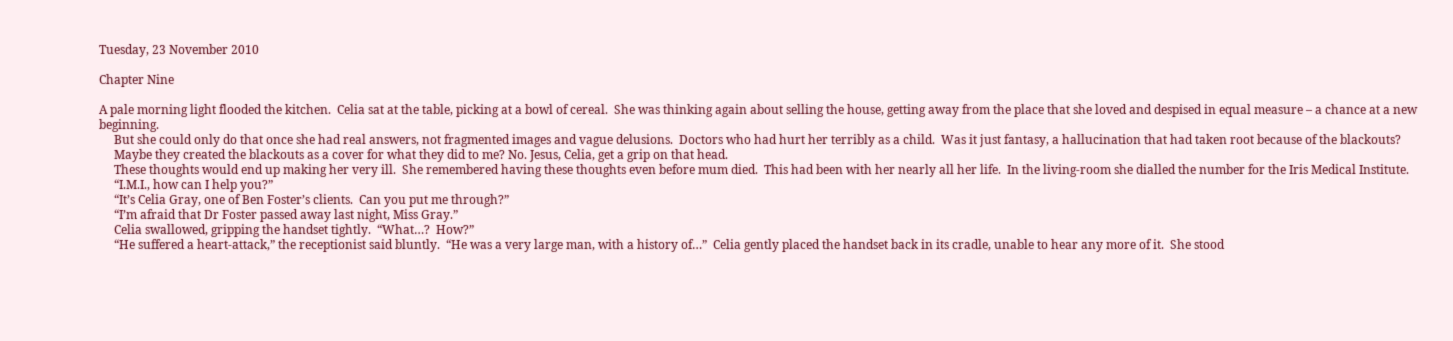Tuesday, 23 November 2010

Chapter Nine

A pale morning light flooded the kitchen.  Celia sat at the table, picking at a bowl of cereal.  She was thinking again about selling the house, getting away from the place that she loved and despised in equal measure – a chance at a new beginning.
     But she could only do that once she had real answers, not fragmented images and vague delusions.  Doctors who had hurt her terribly as a child.  Was it just fantasy, a hallucination that had taken root because of the blackouts?
     Maybe they created the blackouts as a cover for what they did to me? No. Jesus, Celia, get a grip on that head.
     These thoughts would end up making her very ill.  She remembered having these thoughts even before mum died.  This had been with her nearly all her life.  In the living-room she dialled the number for the Iris Medical Institute.
     “I.M.I., how can I help you?”
     “It’s Celia Gray, one of Ben Foster’s clients.  Can you put me through?”
     “I’m afraid that Dr Foster passed away last night, Miss Gray.”
     Celia swallowed, gripping the handset tightly.  “What…?  How?”
     “He suffered a heart-attack,” the receptionist said bluntly.  “He was a very large man, with a history of…”  Celia gently placed the handset back in its cradle, unable to hear any more of it.  She stood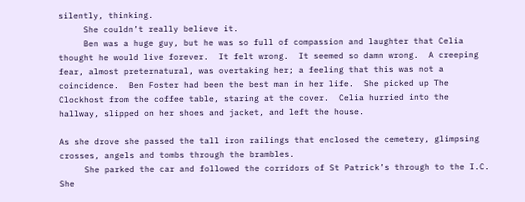silently, thinking.
     She couldn’t really believe it.
     Ben was a huge guy, but he was so full of compassion and laughter that Celia thought he would live forever.  It felt wrong.  It seemed so damn wrong.  A creeping fear, almost preternatural, was overtaking her; a feeling that this was not a coincidence.  Ben Foster had been the best man in her life.  She picked up The Clockhost from the coffee table, staring at the cover.  Celia hurried into the hallway, slipped on her shoes and jacket, and left the house.

As she drove she passed the tall iron railings that enclosed the cemetery, glimpsing crosses, angels and tombs through the brambles.
     She parked the car and followed the corridors of St Patrick’s through to the I.C.  She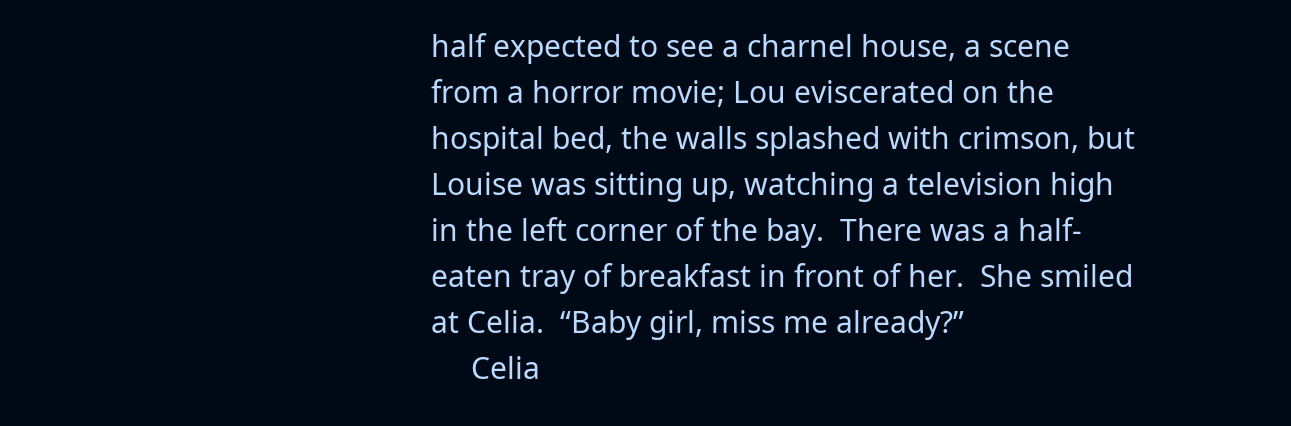half expected to see a charnel house, a scene from a horror movie; Lou eviscerated on the hospital bed, the walls splashed with crimson, but Louise was sitting up, watching a television high in the left corner of the bay.  There was a half-eaten tray of breakfast in front of her.  She smiled at Celia.  “Baby girl, miss me already?”
     Celia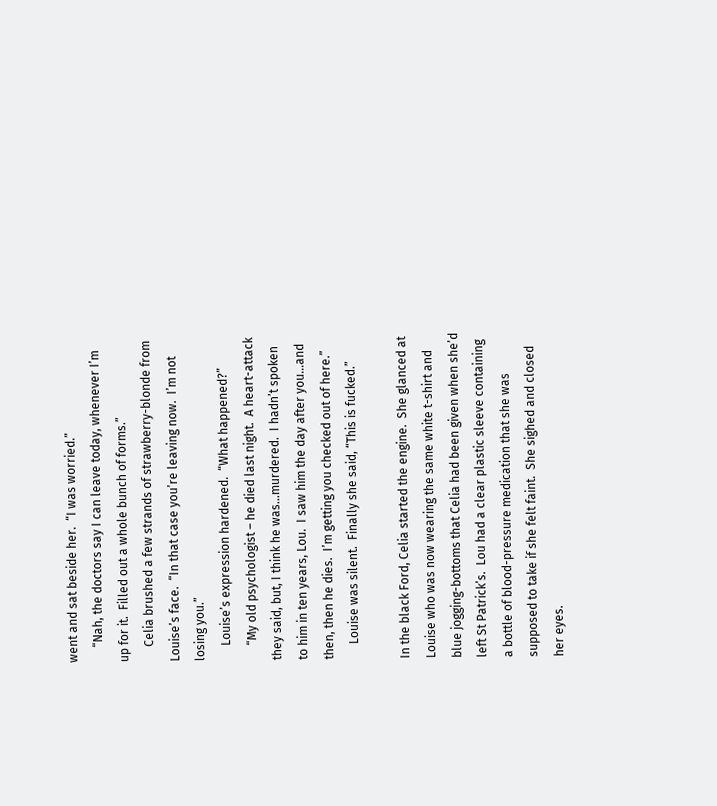went and sat beside her.  “I was worried.”
     “Nah, the doctors say I can leave today, whenever I’m up for it.  Filled out a whole bunch of forms.”
     Celia brushed a few strands of strawberry-blonde from Louise’s face.  “In that case you’re leaving now.  I’m not losing you.”
     Louise’s expression hardened.  “What happened?”
     “My old psychologist – he died last night.  A heart-attack they said, but, I think he was…murdered.  I hadn’t spoken to him in ten years, Lou.  I saw him the day after you…and then, then he dies.  I’m getting you checked out of here.”
     Louise was silent.  Finally she said, “This is fucked.”

In the black Ford, Celia started the engine.  She glanced at Louise who was now wearing the same white t-shirt and blue jogging-bottoms that Celia had been given when she’d left St Patrick’s.  Lou had a clear plastic sleeve containing a bottle of blood-pressure medication that she was supposed to take if she felt faint.  She sighed and closed her eyes.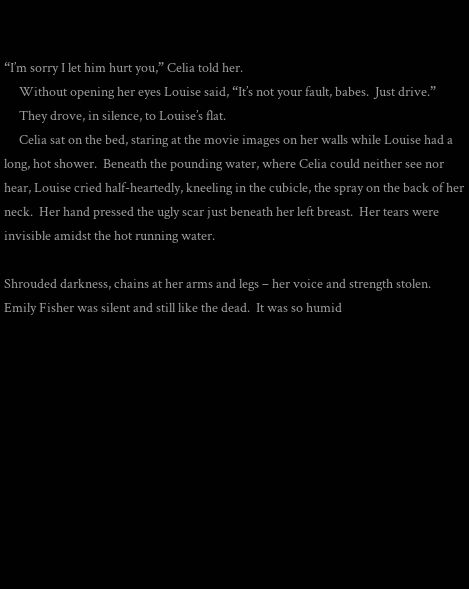“I’m sorry I let him hurt you,” Celia told her.
     Without opening her eyes Louise said, “It’s not your fault, babes.  Just drive.”
     They drove, in silence, to Louise’s flat.
     Celia sat on the bed, staring at the movie images on her walls while Louise had a long, hot shower.  Beneath the pounding water, where Celia could neither see nor hear, Louise cried half-heartedly, kneeling in the cubicle, the spray on the back of her neck.  Her hand pressed the ugly scar just beneath her left breast.  Her tears were invisible amidst the hot running water.

Shrouded darkness, chains at her arms and legs – her voice and strength stolen.  Emily Fisher was silent and still like the dead.  It was so humid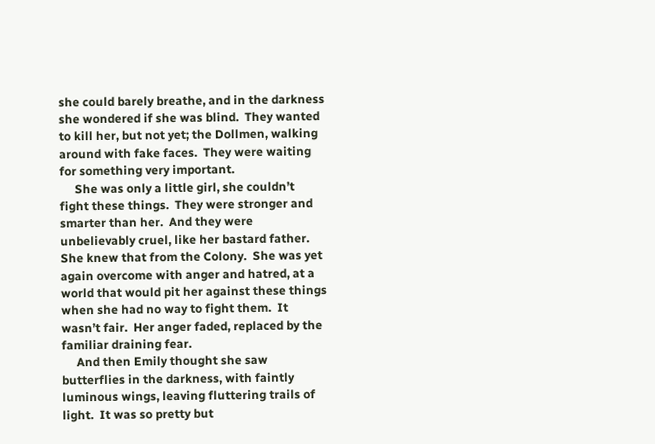she could barely breathe, and in the darkness she wondered if she was blind.  They wanted to kill her, but not yet; the Dollmen, walking around with fake faces.  They were waiting for something very important.
     She was only a little girl, she couldn’t fight these things.  They were stronger and smarter than her.  And they were unbelievably cruel, like her bastard father.  She knew that from the Colony.  She was yet again overcome with anger and hatred, at a world that would pit her against these things when she had no way to fight them.  It wasn’t fair.  Her anger faded, replaced by the familiar draining fear.
     And then Emily thought she saw butterflies in the darkness, with faintly luminous wings, leaving fluttering trails of light.  It was so pretty but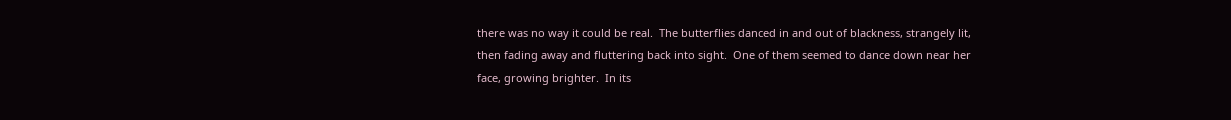there was no way it could be real.  The butterflies danced in and out of blackness, strangely lit, then fading away and fluttering back into sight.  One of them seemed to dance down near her face, growing brighter.  In its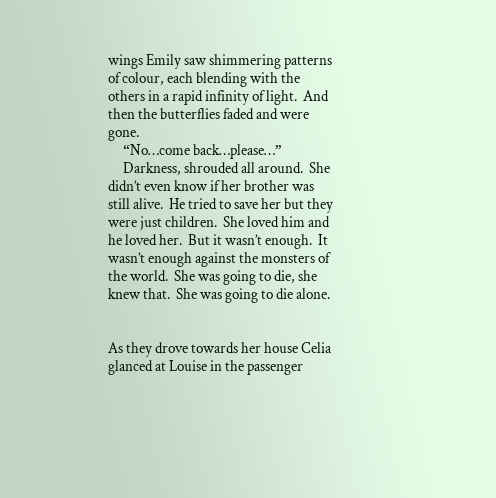wings Emily saw shimmering patterns of colour, each blending with the others in a rapid infinity of light.  And then the butterflies faded and were gone.
     “No…come back…please…”
     Darkness, shrouded all around.  She didn’t even know if her brother was still alive.  He tried to save her but they were just children.  She loved him and he loved her.  But it wasn’t enough.  It wasn’t enough against the monsters of the world.  She was going to die, she knew that.  She was going to die alone.


As they drove towards her house Celia glanced at Louise in the passenger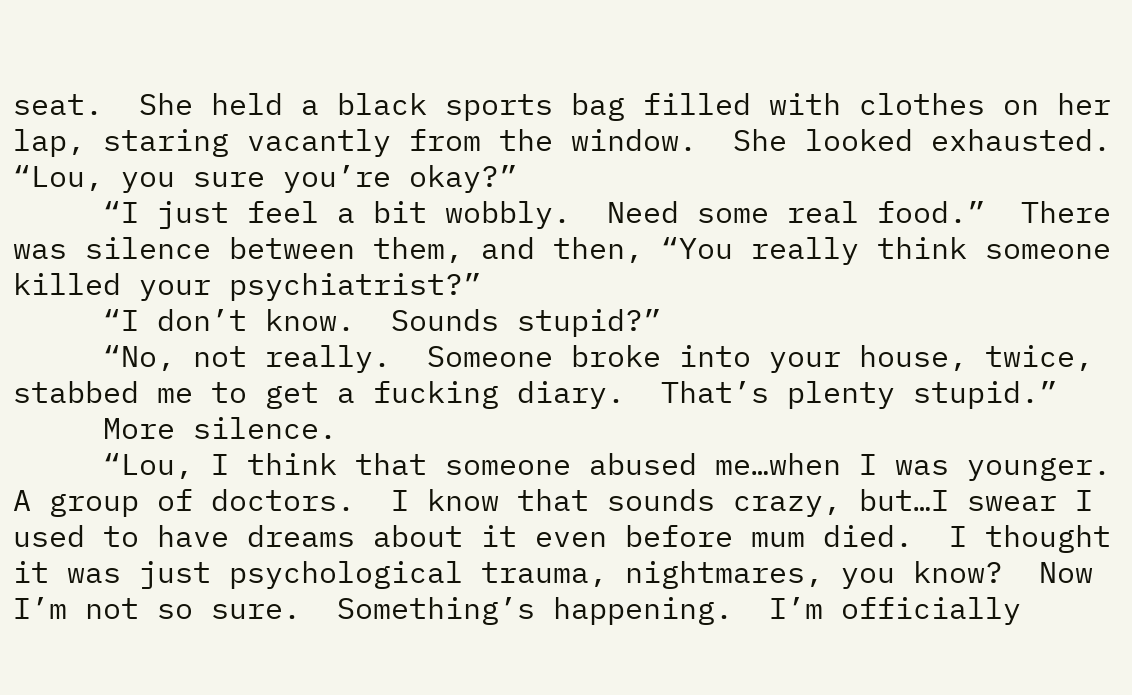seat.  She held a black sports bag filled with clothes on her lap, staring vacantly from the window.  She looked exhausted.  “Lou, you sure you’re okay?”
     “I just feel a bit wobbly.  Need some real food.”  There was silence between them, and then, “You really think someone killed your psychiatrist?”
     “I don’t know.  Sounds stupid?”
     “No, not really.  Someone broke into your house, twice, stabbed me to get a fucking diary.  That’s plenty stupid.”
     More silence.
     “Lou, I think that someone abused me…when I was younger.  A group of doctors.  I know that sounds crazy, but…I swear I used to have dreams about it even before mum died.  I thought it was just psychological trauma, nightmares, you know?  Now I’m not so sure.  Something’s happening.  I’m officially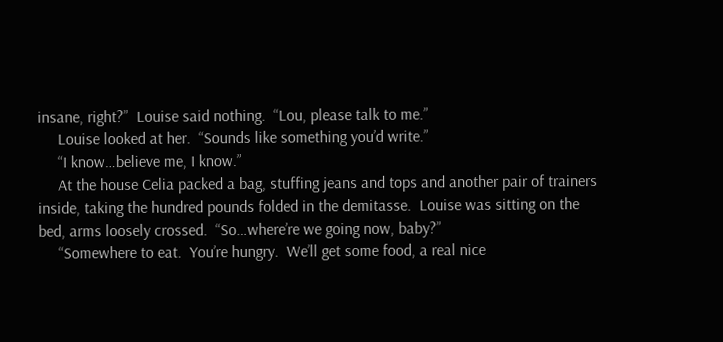insane, right?”  Louise said nothing.  “Lou, please talk to me.”
     Louise looked at her.  “Sounds like something you’d write.”
     “I know…believe me, I know.”
     At the house Celia packed a bag, stuffing jeans and tops and another pair of trainers inside, taking the hundred pounds folded in the demitasse.  Louise was sitting on the bed, arms loosely crossed.  “So…where’re we going now, baby?”
     “Somewhere to eat.  You’re hungry.  We’ll get some food, a real nice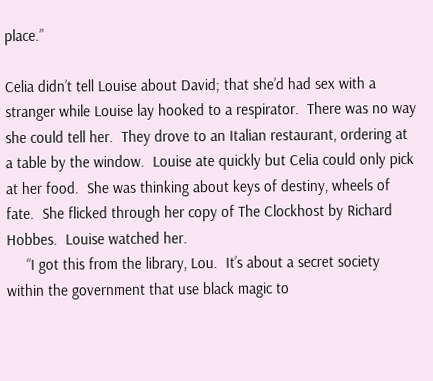place.”

Celia didn’t tell Louise about David; that she’d had sex with a stranger while Louise lay hooked to a respirator.  There was no way she could tell her.  They drove to an Italian restaurant, ordering at a table by the window.  Louise ate quickly but Celia could only pick at her food.  She was thinking about keys of destiny, wheels of fate.  She flicked through her copy of The Clockhost by Richard Hobbes.  Louise watched her.
     “I got this from the library, Lou.  It’s about a secret society within the government that use black magic to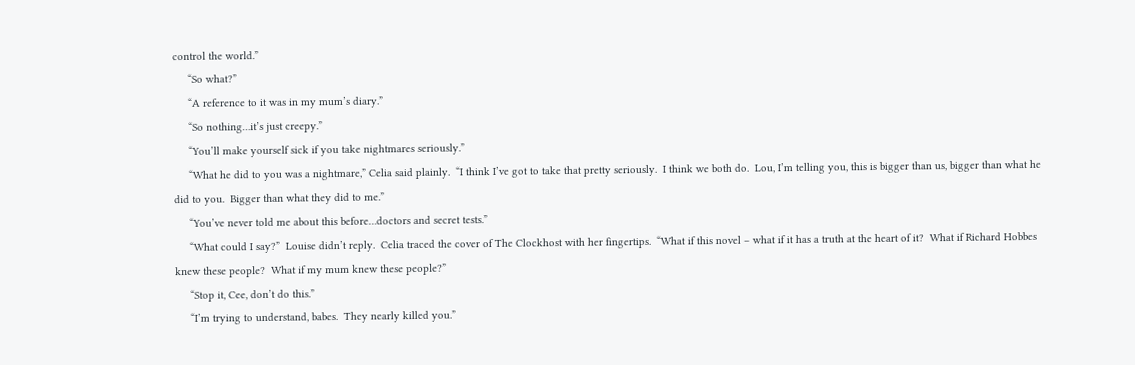control the world.”
     “So what?”
     “A reference to it was in my mum’s diary.”
     “So nothing…it’s just creepy.”
     “You’ll make yourself sick if you take nightmares seriously.”
     “What he did to you was a nightmare,” Celia said plainly.  “I think I’ve got to take that pretty seriously.  I think we both do.  Lou, I’m telling you, this is bigger than us, bigger than what he did to you.  Bigger than what they did to me.”
     “You’ve never told me about this before…doctors and secret tests.”
     “What could I say?”  Louise didn’t reply.  Celia traced the cover of The Clockhost with her fingertips.  “What if this novel – what if it has a truth at the heart of it?  What if Richard Hobbes knew these people?  What if my mum knew these people?”
     “Stop it, Cee, don’t do this.”
     “I’m trying to understand, babes.  They nearly killed you.”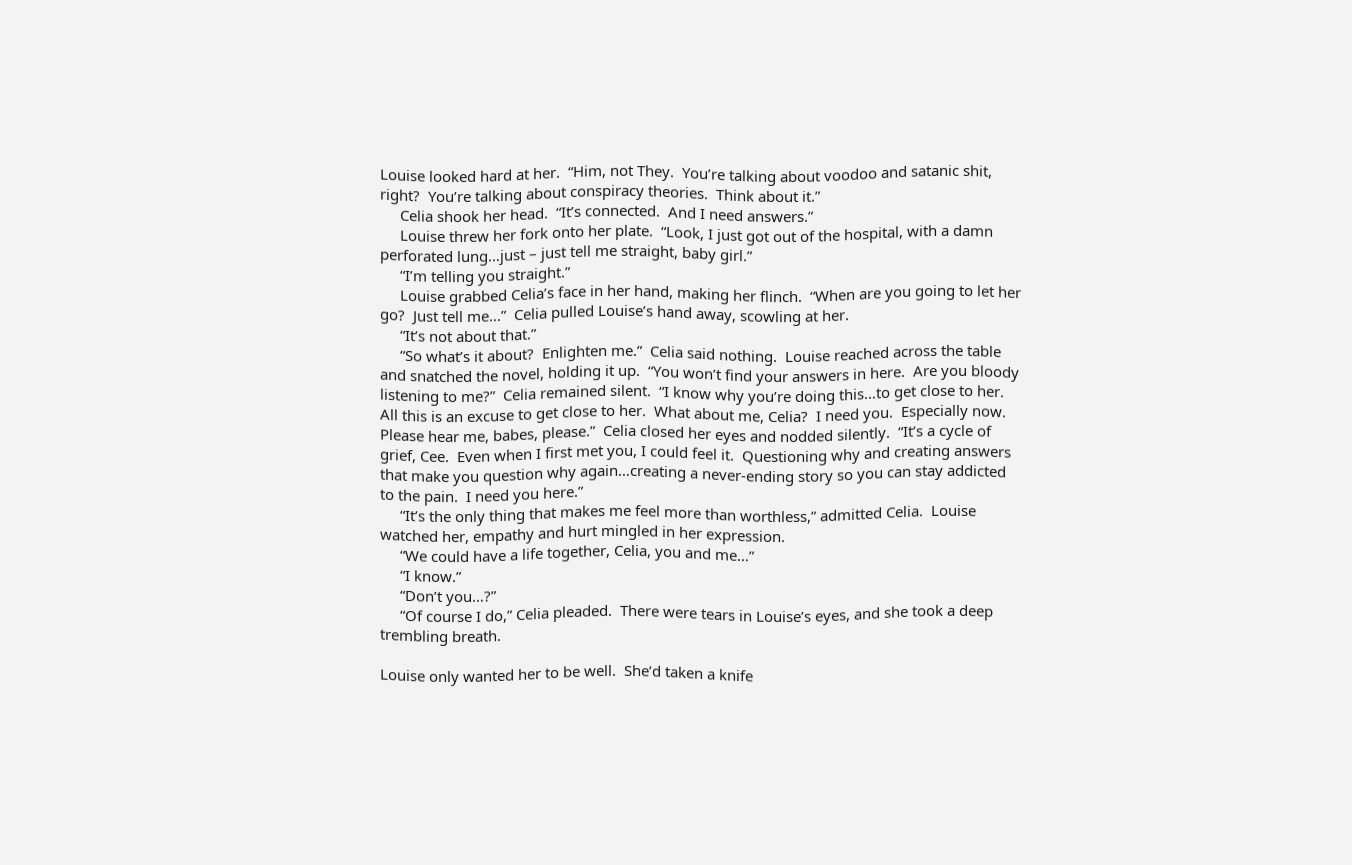Louise looked hard at her.  “Him, not They.  You’re talking about voodoo and satanic shit, right?  You’re talking about conspiracy theories.  Think about it.”
     Celia shook her head.  “It’s connected.  And I need answers.”
     Louise threw her fork onto her plate.  “Look, I just got out of the hospital, with a damn perforated lung…just – just tell me straight, baby girl.”
     “I’m telling you straight.”
     Louise grabbed Celia’s face in her hand, making her flinch.  “When are you going to let her go?  Just tell me…”  Celia pulled Louise’s hand away, scowling at her.
     “It’s not about that.”
     “So what’s it about?  Enlighten me.”  Celia said nothing.  Louise reached across the table and snatched the novel, holding it up.  “You won’t find your answers in here.  Are you bloody listening to me?”  Celia remained silent.  “I know why you’re doing this…to get close to her.  All this is an excuse to get close to her.  What about me, Celia?  I need you.  Especially now.  Please hear me, babes, please.”  Celia closed her eyes and nodded silently.  “It’s a cycle of grief, Cee.  Even when I first met you, I could feel it.  Questioning why and creating answers that make you question why again…creating a never-ending story so you can stay addicted to the pain.  I need you here.”
     “It’s the only thing that makes me feel more than worthless,” admitted Celia.  Louise watched her, empathy and hurt mingled in her expression.
     “We could have a life together, Celia, you and me…”
     “I know.”
     “Don’t you…?”
     “Of course I do,” Celia pleaded.  There were tears in Louise’s eyes, and she took a deep trembling breath.

Louise only wanted her to be well.  She’d taken a knife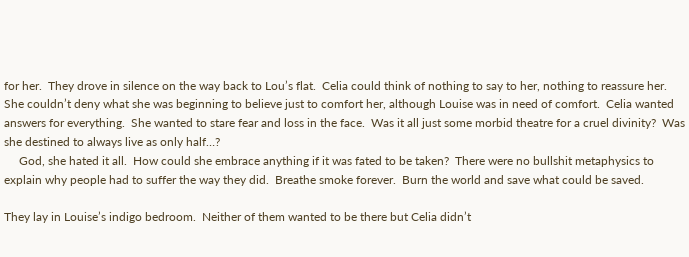for her.  They drove in silence on the way back to Lou’s flat.  Celia could think of nothing to say to her, nothing to reassure her.  She couldn’t deny what she was beginning to believe just to comfort her, although Louise was in need of comfort.  Celia wanted answers for everything.  She wanted to stare fear and loss in the face.  Was it all just some morbid theatre for a cruel divinity?  Was she destined to always live as only half…?
     God, she hated it all.  How could she embrace anything if it was fated to be taken?  There were no bullshit metaphysics to explain why people had to suffer the way they did.  Breathe smoke forever.  Burn the world and save what could be saved.

They lay in Louise’s indigo bedroom.  Neither of them wanted to be there but Celia didn’t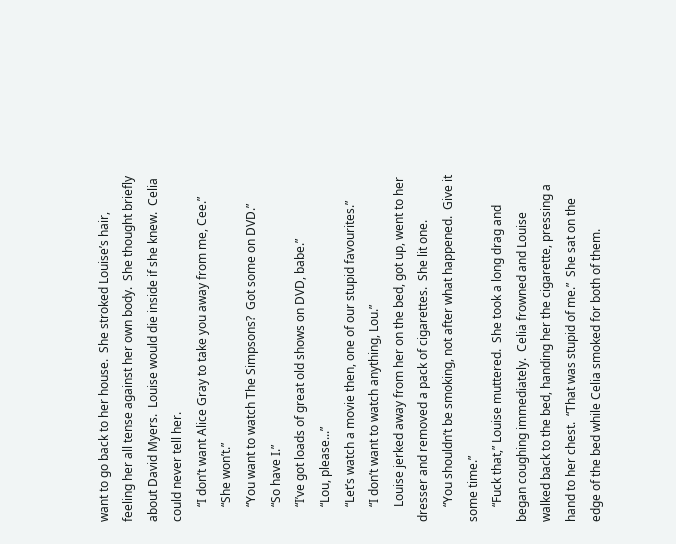want to go back to her house.  She stroked Louise’s hair, feeling her all tense against her own body.  She thought briefly about David Myers.  Louise would die inside if she knew.  Celia could never tell her.
     “I don’t want Alice Gray to take you away from me, Cee.”
     “She won’t.”
     “You want to watch The Simpsons?  Got some on DVD.”
     “So have I.”
     “I’ve got loads of great old shows on DVD, babe.”
     “Lou, please...”
     “Let’s watch a movie then, one of our stupid favourites.”
     “I don’t want to watch anything, Lou.”
     Louise jerked away from her on the bed, got up, went to her dresser and removed a pack of cigarettes.  She lit one.
     “You shouldn’t be smoking, not after what happened.  Give it some time.”
     “Fuck that,” Louise muttered.  She took a long drag and began coughing immediately.  Celia frowned and Louise walked back to the bed, handing her the cigarette, pressing a hand to her chest.  “That was stupid of me.”  She sat on the edge of the bed while Celia smoked for both of them.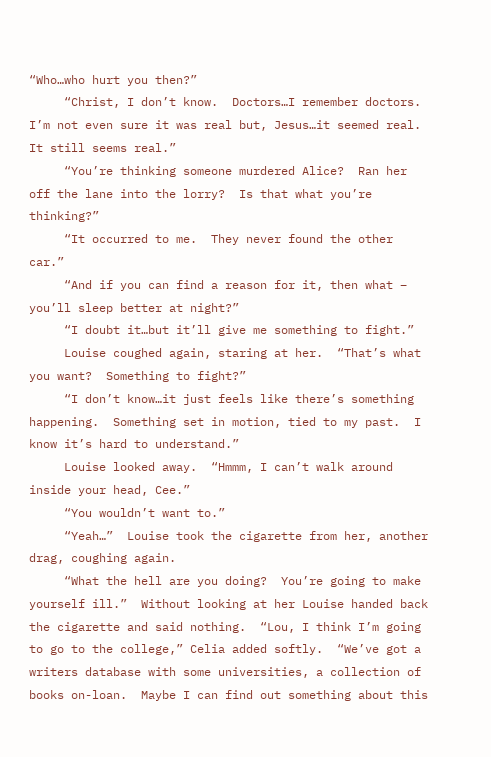“Who…who hurt you then?”
     “Christ, I don’t know.  Doctors…I remember doctors.  I’m not even sure it was real but, Jesus…it seemed real.  It still seems real.”
     “You’re thinking someone murdered Alice?  Ran her off the lane into the lorry?  Is that what you’re thinking?”
     “It occurred to me.  They never found the other car.”
     “And if you can find a reason for it, then what – you’ll sleep better at night?”
     “I doubt it…but it’ll give me something to fight.”
     Louise coughed again, staring at her.  “That’s what you want?  Something to fight?”
     “I don’t know…it just feels like there’s something happening.  Something set in motion, tied to my past.  I know it’s hard to understand.”
     Louise looked away.  “Hmmm, I can’t walk around inside your head, Cee.”
     “You wouldn’t want to.”
     “Yeah…”  Louise took the cigarette from her, another drag, coughing again.
     “What the hell are you doing?  You’re going to make yourself ill.”  Without looking at her Louise handed back the cigarette and said nothing.  “Lou, I think I’m going to go to the college,” Celia added softly.  “We’ve got a writers database with some universities, a collection of books on-loan.  Maybe I can find out something about this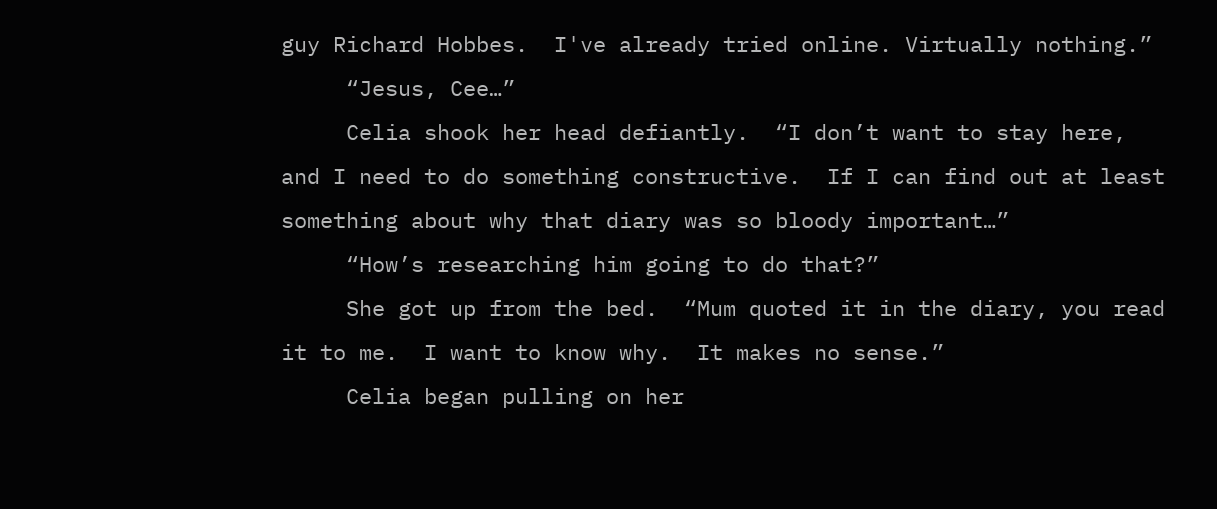guy Richard Hobbes.  I've already tried online. Virtually nothing.”
     “Jesus, Cee…”
     Celia shook her head defiantly.  “I don’t want to stay here, and I need to do something constructive.  If I can find out at least something about why that diary was so bloody important…”
     “How’s researching him going to do that?”
     She got up from the bed.  “Mum quoted it in the diary, you read it to me.  I want to know why.  It makes no sense.”
     Celia began pulling on her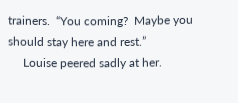trainers.  “You coming?  Maybe you should stay here and rest.”
     Louise peered sadly at her.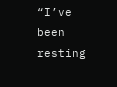“I’ve been resting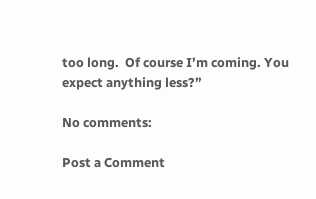too long.  Of course I’m coming. You expect anything less?”

No comments:

Post a Comment